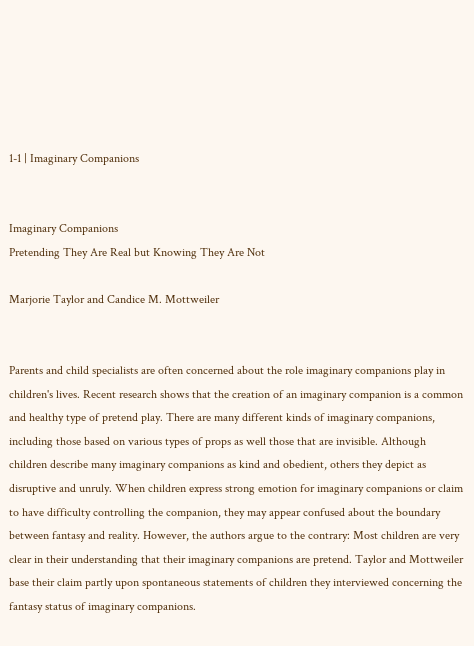1-1 | Imaginary Companions


Imaginary Companions
Pretending They Are Real but Knowing They Are Not

Marjorie Taylor and Candice M. Mottweiler


Parents and child specialists are often concerned about the role imaginary companions play in children's lives. Recent research shows that the creation of an imaginary companion is a common and healthy type of pretend play. There are many different kinds of imaginary companions, including those based on various types of props as well those that are invisible. Although children describe many imaginary companions as kind and obedient, others they depict as disruptive and unruly. When children express strong emotion for imaginary companions or claim to have difficulty controlling the companion, they may appear confused about the boundary between fantasy and reality. However, the authors argue to the contrary: Most children are very clear in their understanding that their imaginary companions are pretend. Taylor and Mottweiler base their claim partly upon spontaneous statements of children they interviewed concerning the fantasy status of imaginary companions.